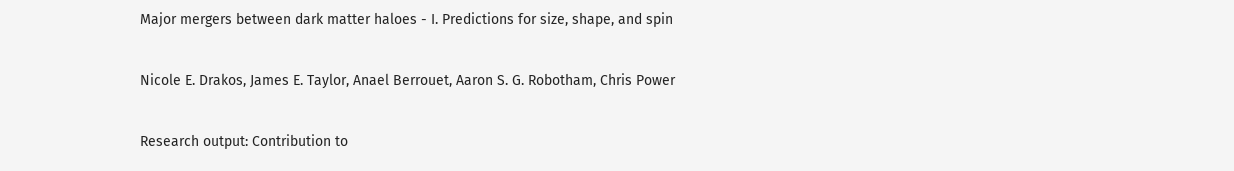Major mergers between dark matter haloes - I. Predictions for size, shape, and spin

Nicole E. Drakos, James E. Taylor, Anael Berrouet, Aaron S. G. Robotham, Chris Power

Research output: Contribution to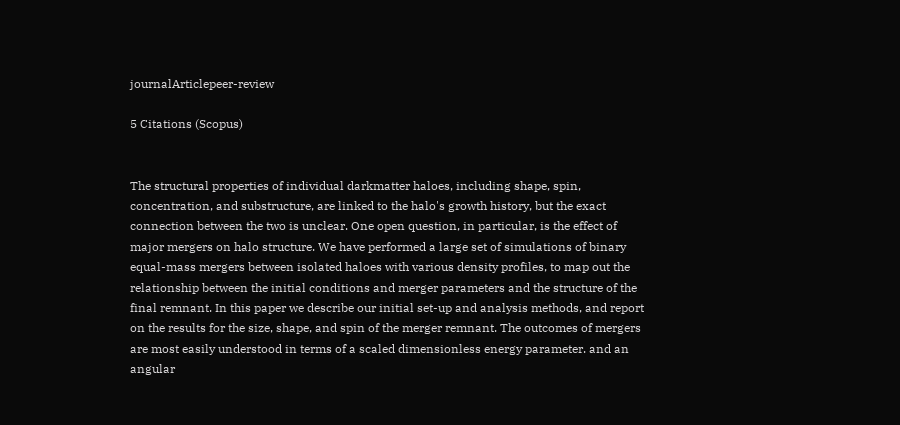journalArticlepeer-review

5 Citations (Scopus)


The structural properties of individual darkmatter haloes, including shape, spin, concentration, and substructure, are linked to the halo's growth history, but the exact connection between the two is unclear. One open question, in particular, is the effect of major mergers on halo structure. We have performed a large set of simulations of binary equal-mass mergers between isolated haloes with various density profiles, to map out the relationship between the initial conditions and merger parameters and the structure of the final remnant. In this paper we describe our initial set-up and analysis methods, and report on the results for the size, shape, and spin of the merger remnant. The outcomes of mergers are most easily understood in terms of a scaled dimensionless energy parameter. and an angular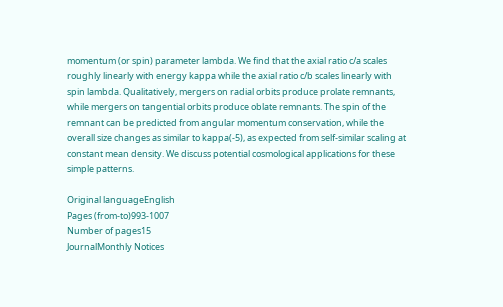momentum (or spin) parameter lambda. We find that the axial ratio c/a scales roughly linearly with energy kappa while the axial ratio c/b scales linearly with spin lambda. Qualitatively, mergers on radial orbits produce prolate remnants, while mergers on tangential orbits produce oblate remnants. The spin of the remnant can be predicted from angular momentum conservation, while the overall size changes as similar to kappa(-5), as expected from self-similar scaling at constant mean density. We discuss potential cosmological applications for these simple patterns.

Original languageEnglish
Pages (from-to)993-1007
Number of pages15
JournalMonthly Notices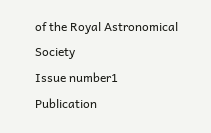of the Royal Astronomical Society
Issue number1
Publication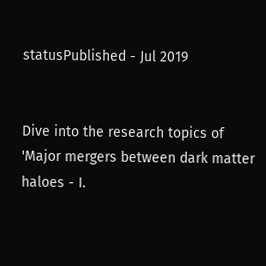statusPublished - Jul 2019


Dive into the research topics of 'Major mergers between dark matter haloes - I.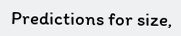Predictions for size,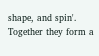shape, and spin'. Together they form a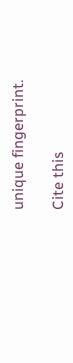unique fingerprint.

Cite this